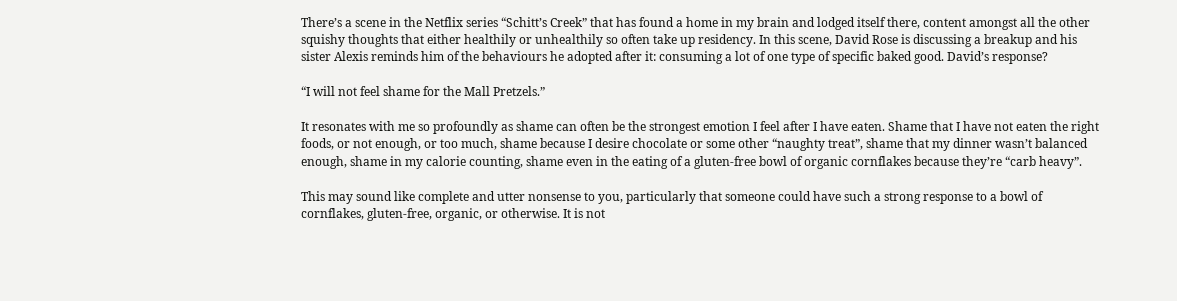There’s a scene in the Netflix series “Schitt’s Creek” that has found a home in my brain and lodged itself there, content amongst all the other squishy thoughts that either healthily or unhealthily so often take up residency. In this scene, David Rose is discussing a breakup and his sister Alexis reminds him of the behaviours he adopted after it: consuming a lot of one type of specific baked good. David’s response?

“I will not feel shame for the Mall Pretzels.”

It resonates with me so profoundly as shame can often be the strongest emotion I feel after I have eaten. Shame that I have not eaten the right foods, or not enough, or too much, shame because I desire chocolate or some other “naughty treat”, shame that my dinner wasn’t balanced enough, shame in my calorie counting, shame even in the eating of a gluten-free bowl of organic cornflakes because they’re “carb heavy”.

This may sound like complete and utter nonsense to you, particularly that someone could have such a strong response to a bowl of cornflakes, gluten-free, organic, or otherwise. It is not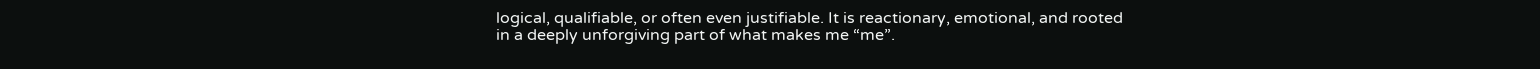logical, qualifiable, or often even justifiable. It is reactionary, emotional, and rooted in a deeply unforgiving part of what makes me “me”.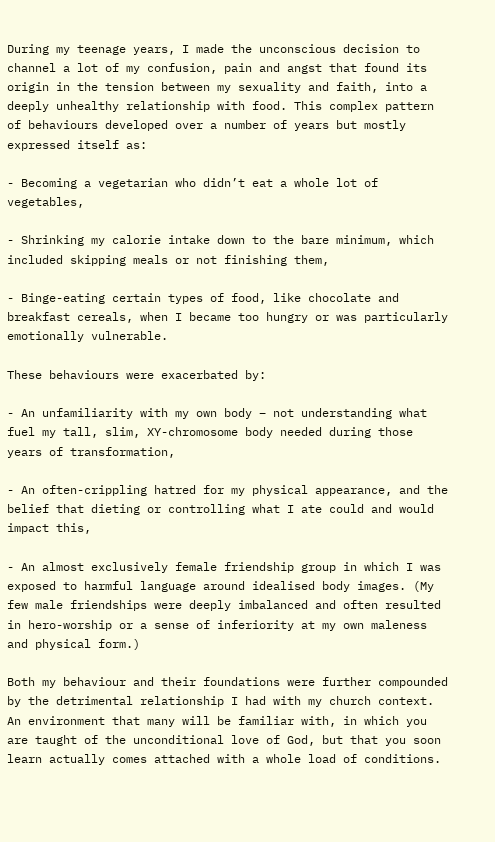During my teenage years, I made the unconscious decision to channel a lot of my confusion, pain and angst that found its origin in the tension between my sexuality and faith, into a deeply unhealthy relationship with food. This complex pattern of behaviours developed over a number of years but mostly expressed itself as:

- Becoming a vegetarian who didn’t eat a whole lot of vegetables,

- Shrinking my calorie intake down to the bare minimum, which included skipping meals or not finishing them,

- Binge-eating certain types of food, like chocolate and breakfast cereals, when I became too hungry or was particularly emotionally vulnerable.

These behaviours were exacerbated by:

- An unfamiliarity with my own body – not understanding what fuel my tall, slim, XY-chromosome body needed during those years of transformation,

- An often-crippling hatred for my physical appearance, and the belief that dieting or controlling what I ate could and would impact this,

- An almost exclusively female friendship group in which I was exposed to harmful language around idealised body images. (My few male friendships were deeply imbalanced and often resulted in hero-worship or a sense of inferiority at my own maleness and physical form.)

Both my behaviour and their foundations were further compounded by the detrimental relationship I had with my church context. An environment that many will be familiar with, in which you are taught of the unconditional love of God, but that you soon learn actually comes attached with a whole load of conditions.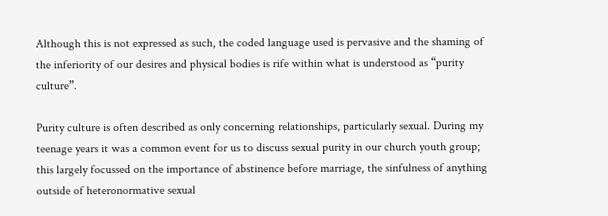Although this is not expressed as such, the coded language used is pervasive and the shaming of the inferiority of our desires and physical bodies is rife within what is understood as “purity culture”.

Purity culture is often described as only concerning relationships, particularly sexual. During my teenage years it was a common event for us to discuss sexual purity in our church youth group; this largely focussed on the importance of abstinence before marriage, the sinfulness of anything outside of heteronormative sexual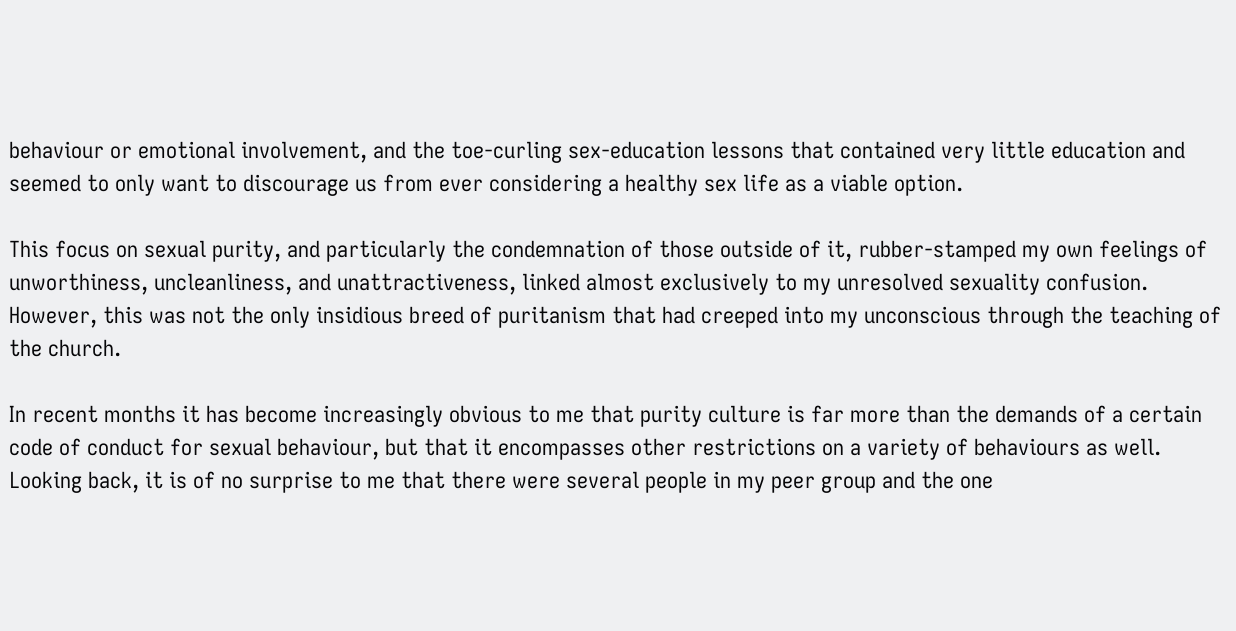behaviour or emotional involvement, and the toe-curling sex-education lessons that contained very little education and seemed to only want to discourage us from ever considering a healthy sex life as a viable option.

This focus on sexual purity, and particularly the condemnation of those outside of it, rubber-stamped my own feelings of unworthiness, uncleanliness, and unattractiveness, linked almost exclusively to my unresolved sexuality confusion. However, this was not the only insidious breed of puritanism that had creeped into my unconscious through the teaching of the church.

In recent months it has become increasingly obvious to me that purity culture is far more than the demands of a certain code of conduct for sexual behaviour, but that it encompasses other restrictions on a variety of behaviours as well. Looking back, it is of no surprise to me that there were several people in my peer group and the one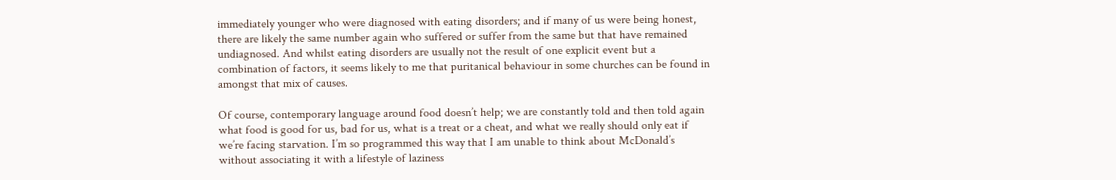immediately younger who were diagnosed with eating disorders; and if many of us were being honest, there are likely the same number again who suffered or suffer from the same but that have remained undiagnosed. And whilst eating disorders are usually not the result of one explicit event but a combination of factors, it seems likely to me that puritanical behaviour in some churches can be found in amongst that mix of causes.

Of course, contemporary language around food doesn’t help; we are constantly told and then told again what food is good for us, bad for us, what is a treat or a cheat, and what we really should only eat if we’re facing starvation. I’m so programmed this way that I am unable to think about McDonald’s without associating it with a lifestyle of laziness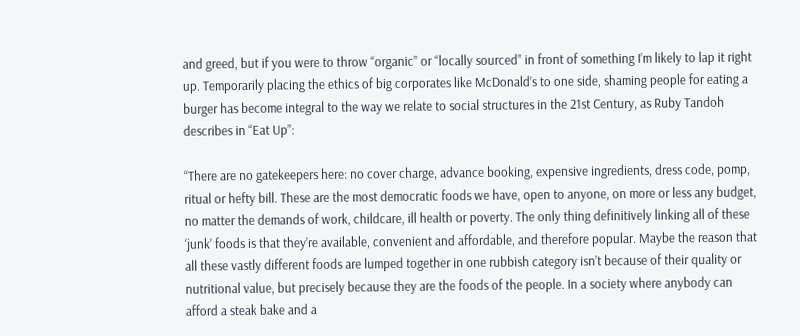and greed, but if you were to throw “organic” or “locally sourced” in front of something I’m likely to lap it right up. Temporarily placing the ethics of big corporates like McDonald’s to one side, shaming people for eating a burger has become integral to the way we relate to social structures in the 21st Century, as Ruby Tandoh describes in “Eat Up”:

“There are no gatekeepers here: no cover charge, advance booking, expensive ingredients, dress code, pomp, ritual or hefty bill. These are the most democratic foods we have, open to anyone, on more or less any budget, no matter the demands of work, childcare, ill health or poverty. The only thing definitively linking all of these ‘junk’ foods is that they’re available, convenient and affordable, and therefore popular. Maybe the reason that all these vastly different foods are lumped together in one rubbish category isn’t because of their quality or nutritional value, but precisely because they are the foods of the people. In a society where anybody can afford a steak bake and a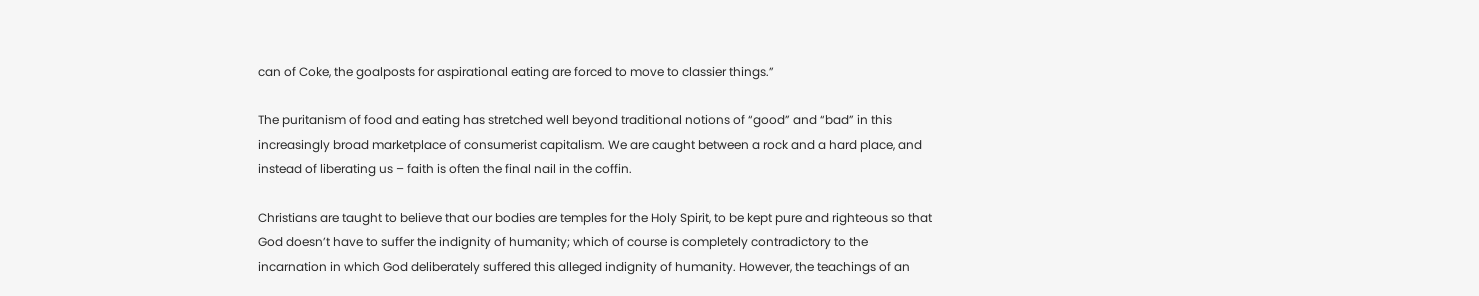can of Coke, the goalposts for aspirational eating are forced to move to classier things.”

The puritanism of food and eating has stretched well beyond traditional notions of “good” and “bad” in this increasingly broad marketplace of consumerist capitalism. We are caught between a rock and a hard place, and instead of liberating us – faith is often the final nail in the coffin.

Christians are taught to believe that our bodies are temples for the Holy Spirit, to be kept pure and righteous so that God doesn’t have to suffer the indignity of humanity; which of course is completely contradictory to the incarnation in which God deliberately suffered this alleged indignity of humanity. However, the teachings of an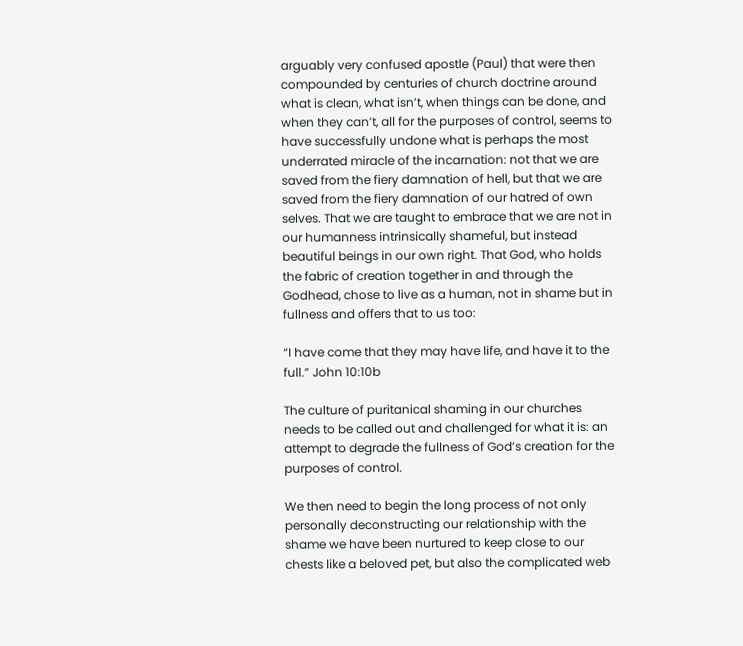arguably very confused apostle (Paul) that were then compounded by centuries of church doctrine around what is clean, what isn’t, when things can be done, and when they can’t, all for the purposes of control, seems to have successfully undone what is perhaps the most underrated miracle of the incarnation: not that we are saved from the fiery damnation of hell, but that we are saved from the fiery damnation of our hatred of own selves. That we are taught to embrace that we are not in our humanness intrinsically shameful, but instead beautiful beings in our own right. That God, who holds the fabric of creation together in and through the Godhead, chose to live as a human, not in shame but in fullness and offers that to us too:

“I have come that they may have life, and have it to the full.” John 10:10b

The culture of puritanical shaming in our churches needs to be called out and challenged for what it is: an attempt to degrade the fullness of God’s creation for the purposes of control.

We then need to begin the long process of not only personally deconstructing our relationship with the shame we have been nurtured to keep close to our chests like a beloved pet, but also the complicated web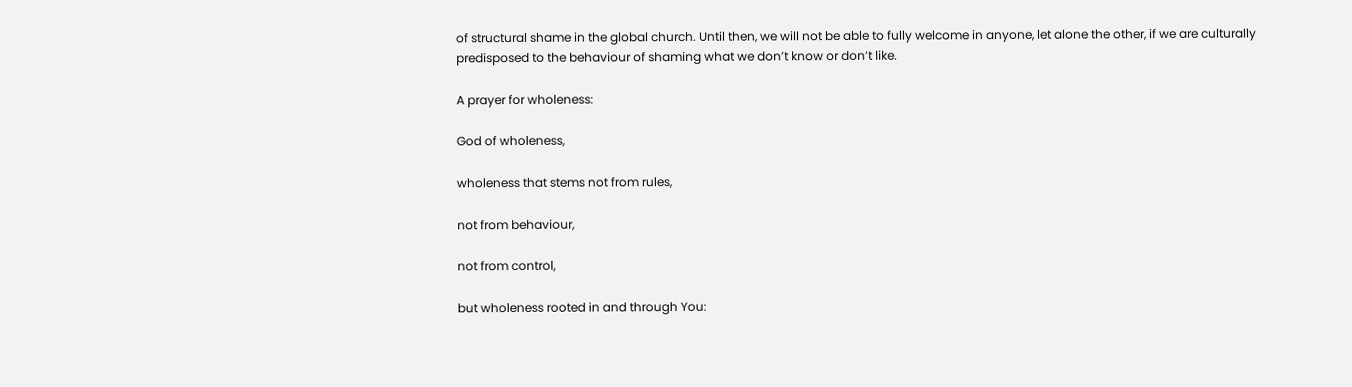of structural shame in the global church. Until then, we will not be able to fully welcome in anyone, let alone the other, if we are culturally predisposed to the behaviour of shaming what we don’t know or don’t like.

A prayer for wholeness:

God of wholeness,

wholeness that stems not from rules,

not from behaviour,

not from control,

but wholeness rooted in and through You: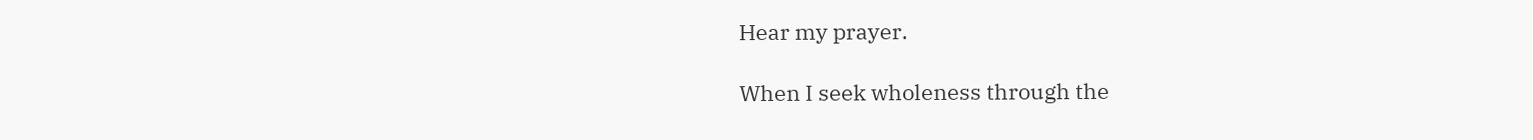Hear my prayer.

When I seek wholeness through the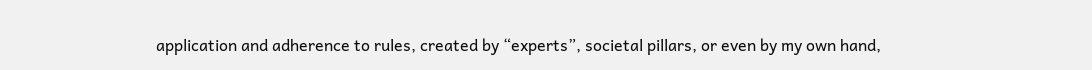application and adherence to rules, created by “experts”, societal pillars, or even by my own hand,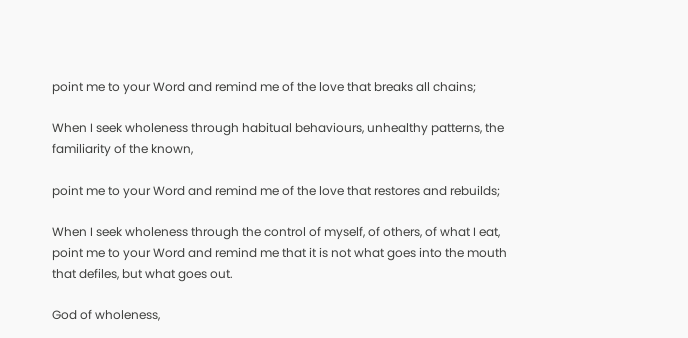point me to your Word and remind me of the love that breaks all chains;

When I seek wholeness through habitual behaviours, unhealthy patterns, the familiarity of the known,

point me to your Word and remind me of the love that restores and rebuilds;

When I seek wholeness through the control of myself, of others, of what I eat, point me to your Word and remind me that it is not what goes into the mouth that defiles, but what goes out.

God of wholeness,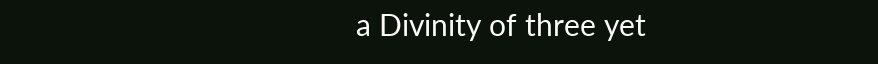a Divinity of three yet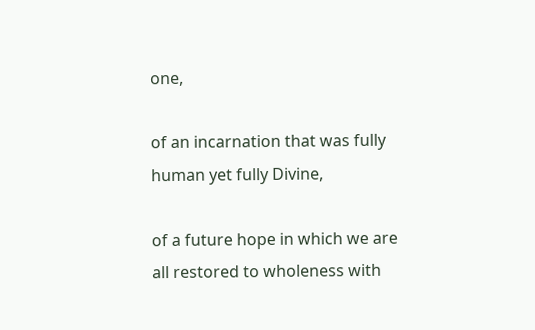one,

of an incarnation that was fully human yet fully Divine,

of a future hope in which we are all restored to wholeness with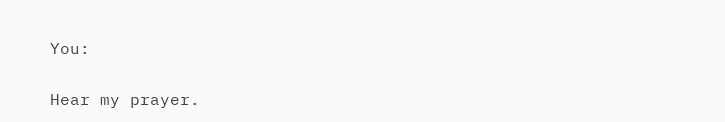You:

Hear my prayer.